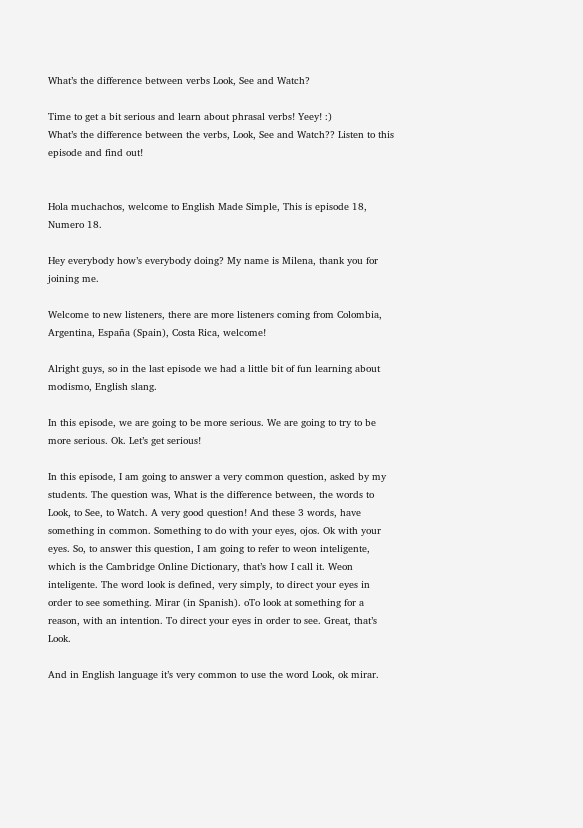What’s the difference between verbs Look, See and Watch?

Time to get a bit serious and learn about phrasal verbs! Yeey! :)
What’s the difference between the verbs, Look, See and Watch?? Listen to this episode and find out!


Hola muchachos, welcome to English Made Simple, This is episode 18, Numero 18.

Hey everybody how’s everybody doing? My name is Milena, thank you for joining me.

Welcome to new listeners, there are more listeners coming from Colombia, Argentina, España (Spain), Costa Rica, welcome!

Alright guys, so in the last episode we had a little bit of fun learning about modismo, English slang.

In this episode, we are going to be more serious. We are going to try to be more serious. Ok. Let’s get serious!

In this episode, I am going to answer a very common question, asked by my students. The question was, What is the difference between, the words to Look, to See, to Watch. A very good question! And these 3 words, have something in common. Something to do with your eyes, ojos. Ok with your eyes. So, to answer this question, I am going to refer to weon inteligente, which is the Cambridge Online Dictionary, that’s how I call it. Weon inteligente. The word look is defined, very simply, to direct your eyes in order to see something. Mirar (in Spanish). oTo look at something for a reason, with an intention. To direct your eyes in order to see. Great, that’s Look.

And in English language it’s very common to use the word Look, ok mirar.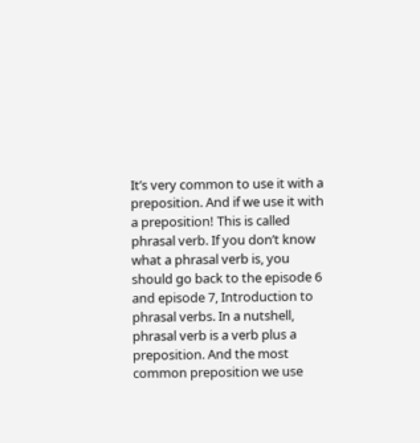It’s very common to use it with a preposition. And if we use it with a preposition! This is called phrasal verb. If you don’t know what a phrasal verb is, you should go back to the episode 6 and episode 7, Introduction to phrasal verbs. In a nutshell, phrasal verb is a verb plus a preposition. And the most common preposition we use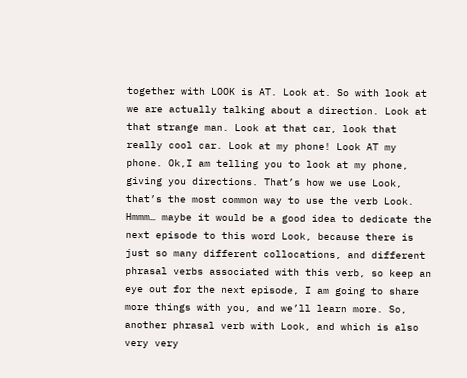together with LOOK is AT. Look at. So with look at we are actually talking about a direction. Look at that strange man. Look at that car, look that really cool car. Look at my phone! Look AT my phone. Ok,I am telling you to look at my phone, giving you directions. That’s how we use Look, that’s the most common way to use the verb Look. Hmmm… maybe it would be a good idea to dedicate the next episode to this word Look, because there is just so many different collocations, and different phrasal verbs associated with this verb, so keep an eye out for the next episode, I am going to share more things with you, and we’ll learn more. So, another phrasal verb with Look, and which is also very very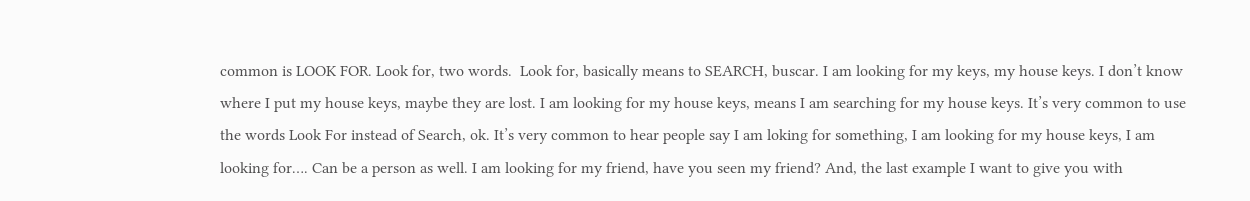common is LOOK FOR. Look for, two words.  Look for, basically means to SEARCH, buscar. I am looking for my keys, my house keys. I don’t know where I put my house keys, maybe they are lost. I am looking for my house keys, means I am searching for my house keys. It’s very common to use the words Look For instead of Search, ok. It’s very common to hear people say I am loking for something, I am looking for my house keys, I am looking for…. Can be a person as well. I am looking for my friend, have you seen my friend? And, the last example I want to give you with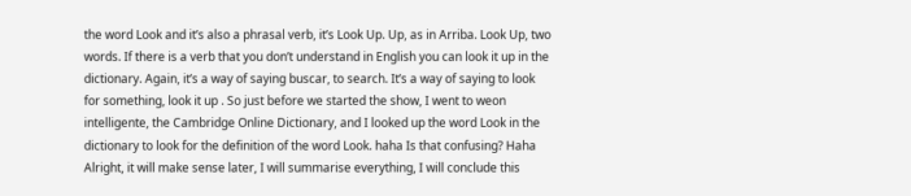the word Look and it’s also a phrasal verb, it’s Look Up. Up, as in Arriba. Look Up, two words. If there is a verb that you don’t understand in English you can look it up in the dictionary. Again, it’s a way of saying buscar, to search. It’s a way of saying to look for something, look it up . So just before we started the show, I went to weon intelligente, the Cambridge Online Dictionary, and I looked up the word Look in the dictionary to look for the definition of the word Look. haha Is that confusing? Haha Alright, it will make sense later, I will summarise everything, I will conclude this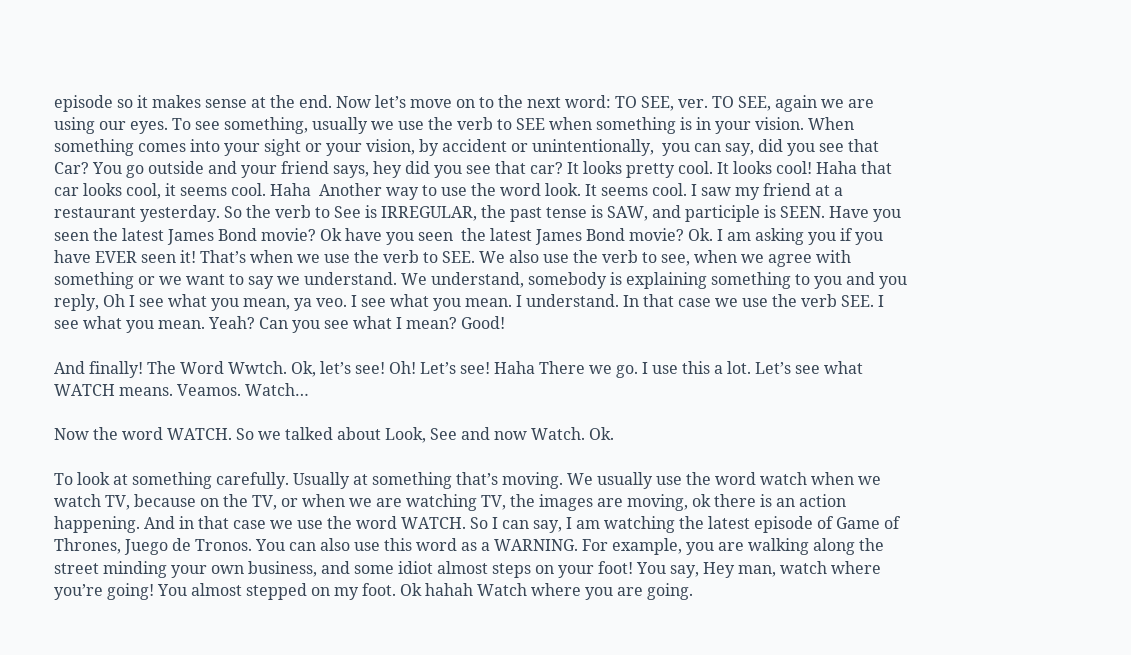episode so it makes sense at the end. Now let’s move on to the next word: TO SEE, ver. TO SEE, again we are using our eyes. To see something, usually we use the verb to SEE when something is in your vision. When something comes into your sight or your vision, by accident or unintentionally,  you can say, did you see that Car? You go outside and your friend says, hey did you see that car? It looks pretty cool. It looks cool! Haha that car looks cool, it seems cool. Haha  Another way to use the word look. It seems cool. I saw my friend at a restaurant yesterday. So the verb to See is IRREGULAR, the past tense is SAW, and participle is SEEN. Have you seen the latest James Bond movie? Ok have you seen  the latest James Bond movie? Ok. I am asking you if you have EVER seen it! That’s when we use the verb to SEE. We also use the verb to see, when we agree with something or we want to say we understand. We understand, somebody is explaining something to you and you reply, Oh I see what you mean, ya veo. I see what you mean. I understand. In that case we use the verb SEE. I see what you mean. Yeah? Can you see what I mean? Good!

And finally! The Word Wwtch. Ok, let’s see! Oh! Let’s see! Haha There we go. I use this a lot. Let’s see what WATCH means. Veamos. Watch…

Now the word WATCH. So we talked about Look, See and now Watch. Ok.

To look at something carefully. Usually at something that’s moving. We usually use the word watch when we watch TV, because on the TV, or when we are watching TV, the images are moving, ok there is an action happening. And in that case we use the word WATCH. So I can say, I am watching the latest episode of Game of Thrones, Juego de Tronos. You can also use this word as a WARNING. For example, you are walking along the street minding your own business, and some idiot almost steps on your foot! You say, Hey man, watch where you’re going! You almost stepped on my foot. Ok hahah Watch where you are going.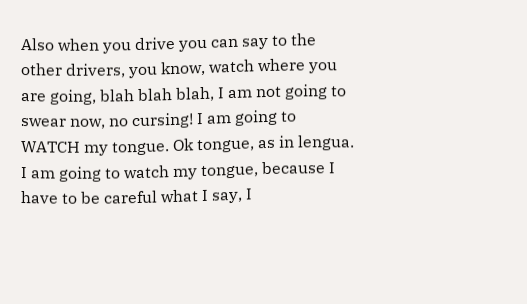Also when you drive you can say to the other drivers, you know, watch where you are going, blah blah blah, I am not going to swear now, no cursing! I am going to WATCH my tongue. Ok tongue, as in lengua. I am going to watch my tongue, because I have to be careful what I say, I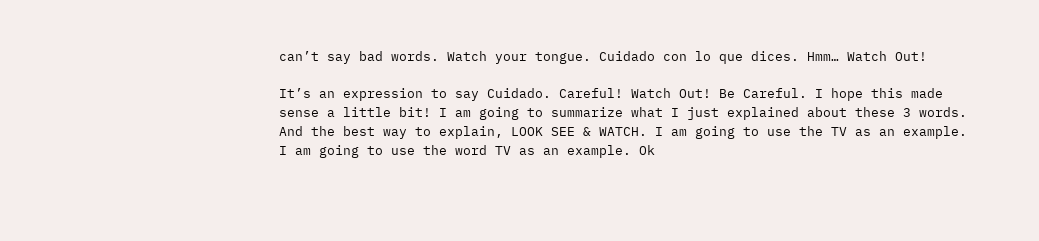can’t say bad words. Watch your tongue. Cuidado con lo que dices. Hmm… Watch Out!

It’s an expression to say Cuidado. Careful! Watch Out! Be Careful. I hope this made sense a little bit! I am going to summarize what I just explained about these 3 words. And the best way to explain, LOOK SEE & WATCH. I am going to use the TV as an example. I am going to use the word TV as an example. Ok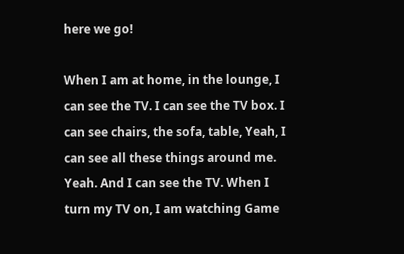here we go!

When I am at home, in the lounge, I can see the TV. I can see the TV box. I can see chairs, the sofa, table, Yeah, I can see all these things around me. Yeah. And I can see the TV. When I turn my TV on, I am watching Game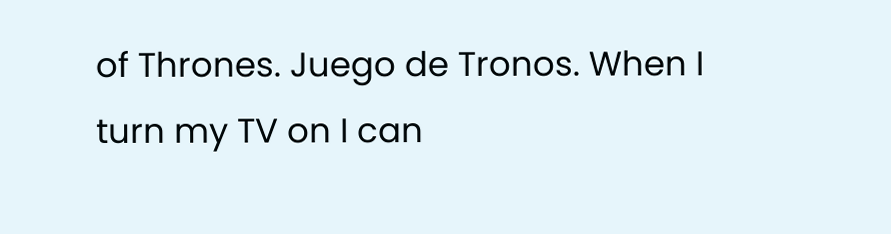of Thrones. Juego de Tronos. When I turn my TV on I can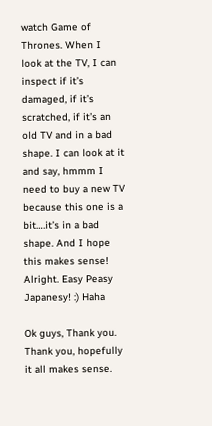watch Game of Thrones. When I look at the TV, I can inspect if it’s damaged, if it’s scratched, if it’s an old TV and in a bad shape. I can look at it and say, hmmm I need to buy a new TV because this one is a bit….it’s in a bad shape. And I hope this makes sense! Alright. Easy Peasy Japanesy! :) Haha

Ok guys, Thank you. Thank you, hopefully it all makes sense.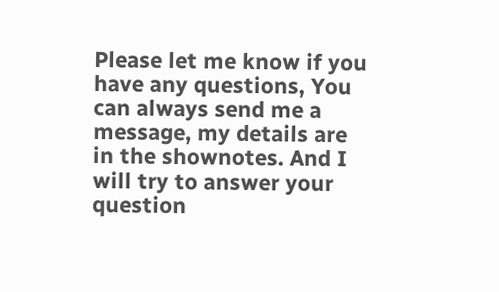Please let me know if you have any questions, You can always send me a message, my details are in the shownotes. And I will try to answer your question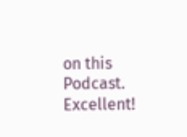on this Podcast. Excellent!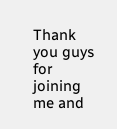Thank you guys for joining me and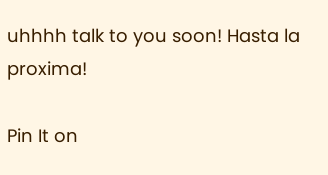uhhhh talk to you soon! Hasta la proxima!

Pin It on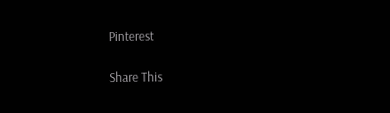Pinterest

Share This